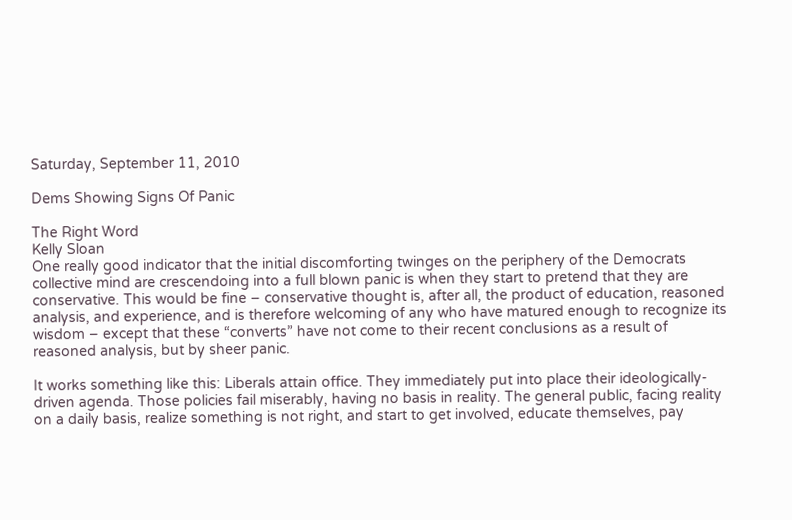Saturday, September 11, 2010

Dems Showing Signs Of Panic

The Right Word
Kelly Sloan
One really good indicator that the initial discomforting twinges on the periphery of the Democrats collective mind are crescendoing into a full blown panic is when they start to pretend that they are conservative. This would be fine – conservative thought is, after all, the product of education, reasoned analysis, and experience, and is therefore welcoming of any who have matured enough to recognize its wisdom – except that these “converts” have not come to their recent conclusions as a result of reasoned analysis, but by sheer panic.

It works something like this: Liberals attain office. They immediately put into place their ideologically-driven agenda. Those policies fail miserably, having no basis in reality. The general public, facing reality on a daily basis, realize something is not right, and start to get involved, educate themselves, pay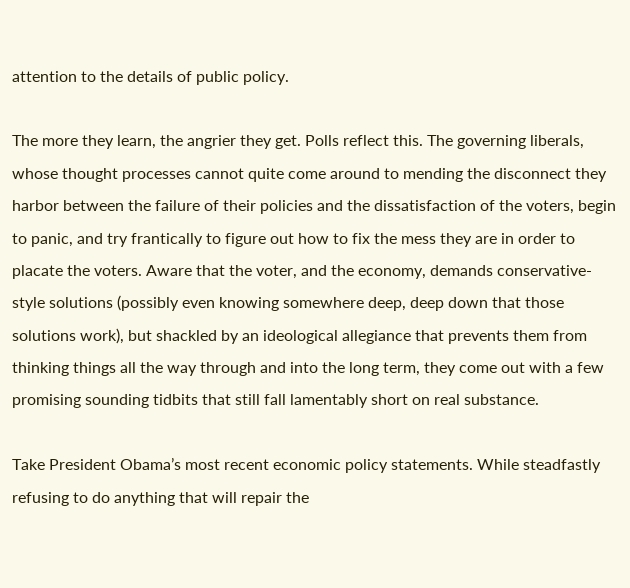attention to the details of public policy.

The more they learn, the angrier they get. Polls reflect this. The governing liberals, whose thought processes cannot quite come around to mending the disconnect they harbor between the failure of their policies and the dissatisfaction of the voters, begin to panic, and try frantically to figure out how to fix the mess they are in order to placate the voters. Aware that the voter, and the economy, demands conservative-style solutions (possibly even knowing somewhere deep, deep down that those solutions work), but shackled by an ideological allegiance that prevents them from thinking things all the way through and into the long term, they come out with a few promising sounding tidbits that still fall lamentably short on real substance.

Take President Obama’s most recent economic policy statements. While steadfastly refusing to do anything that will repair the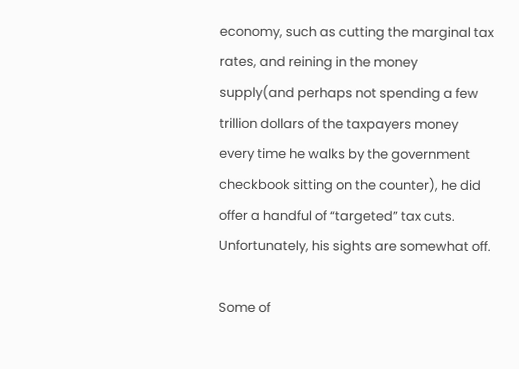economy, such as cutting the marginal tax rates, and reining in the money supply(and perhaps not spending a few trillion dollars of the taxpayers money every time he walks by the government checkbook sitting on the counter), he did offer a handful of “targeted” tax cuts. Unfortunately, his sights are somewhat off.

Some of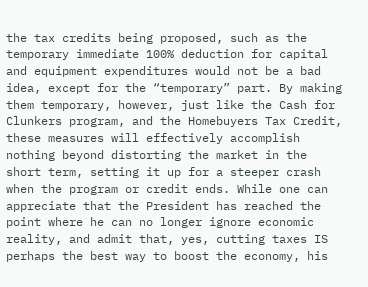the tax credits being proposed, such as the temporary immediate 100% deduction for capital and equipment expenditures would not be a bad idea, except for the “temporary” part. By making them temporary, however, just like the Cash for Clunkers program, and the Homebuyers Tax Credit, these measures will effectively accomplish nothing beyond distorting the market in the short term, setting it up for a steeper crash when the program or credit ends. While one can appreciate that the President has reached the point where he can no longer ignore economic reality, and admit that, yes, cutting taxes IS perhaps the best way to boost the economy, his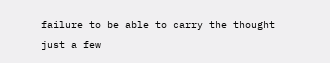failure to be able to carry the thought just a few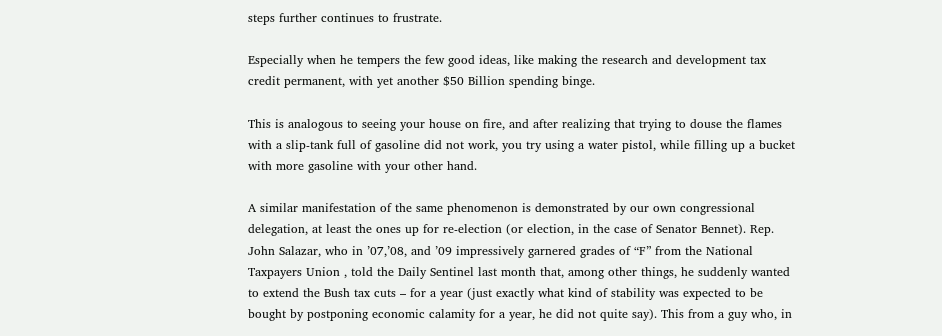steps further continues to frustrate.

Especially when he tempers the few good ideas, like making the research and development tax credit permanent, with yet another $50 Billion spending binge.

This is analogous to seeing your house on fire, and after realizing that trying to douse the flames with a slip-tank full of gasoline did not work, you try using a water pistol, while filling up a bucket with more gasoline with your other hand.

A similar manifestation of the same phenomenon is demonstrated by our own congressional delegation, at least the ones up for re-election (or election, in the case of Senator Bennet). Rep. John Salazar, who in ’07,’08, and ’09 impressively garnered grades of “F” from the National Taxpayers Union , told the Daily Sentinel last month that, among other things, he suddenly wanted to extend the Bush tax cuts – for a year (just exactly what kind of stability was expected to be bought by postponing economic calamity for a year, he did not quite say). This from a guy who, in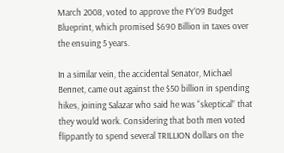March 2008, voted to approve the FY’09 Budget Blueprint, which promised $690 Billion in taxes over the ensuing 5 years.

In a similar vein, the accidental Senator, Michael Bennet, came out against the $50 billion in spending hikes, joining Salazar who said he was “skeptical” that they would work. Considering that both men voted flippantly to spend several TRILLION dollars on the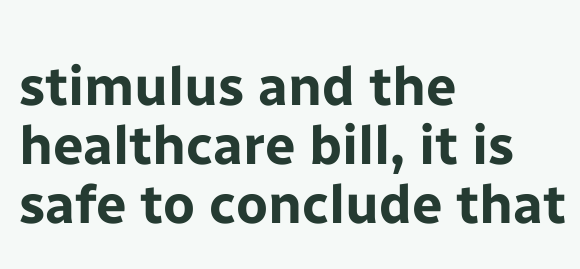stimulus and the healthcare bill, it is safe to conclude that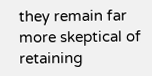they remain far more skeptical of retaining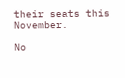their seats this November.

No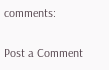comments:

Post a Comment